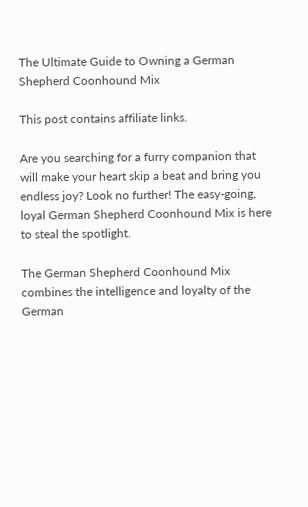The Ultimate Guide to Owning a German Shepherd Coonhound Mix

This post contains affiliate links.

Are you searching for a furry companion that will make your heart skip a beat and bring you endless joy? Look no further! The easy-going, loyal German Shepherd Coonhound Mix is here to steal the spotlight.

The German Shepherd Coonhound Mix combines the intelligence and loyalty of the German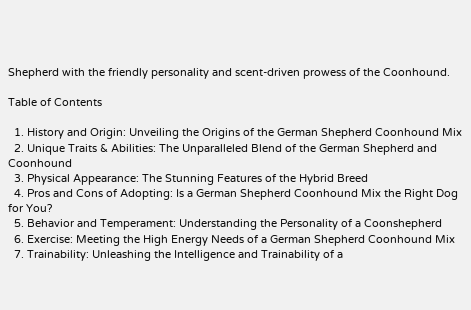Shepherd with the friendly personality and scent-driven prowess of the Coonhound.

Table of Contents

  1. History and Origin: Unveiling the Origins of the German Shepherd Coonhound Mix
  2. Unique Traits & Abilities: The Unparalleled Blend of the German Shepherd and Coonhound
  3. Physical Appearance: The Stunning Features of the Hybrid Breed
  4. Pros and Cons of Adopting: Is a German Shepherd Coonhound Mix the Right Dog for You?
  5. Behavior and Temperament: Understanding the Personality of a Coonshepherd
  6. Exercise: Meeting the High Energy Needs of a German Shepherd Coonhound Mix
  7. Trainability: Unleashing the Intelligence and Trainability of a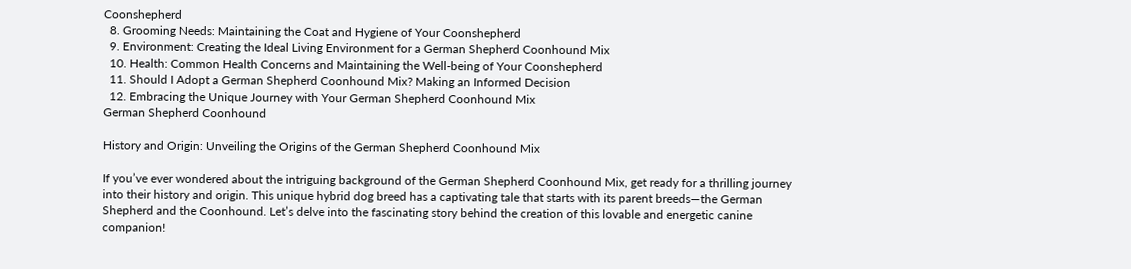Coonshepherd
  8. Grooming Needs: Maintaining the Coat and Hygiene of Your Coonshepherd
  9. Environment: Creating the Ideal Living Environment for a German Shepherd Coonhound Mix
  10. Health: Common Health Concerns and Maintaining the Well-being of Your Coonshepherd
  11. Should I Adopt a German Shepherd Coonhound Mix? Making an Informed Decision
  12. Embracing the Unique Journey with Your German Shepherd Coonhound Mix
German Shepherd Coonhound

History and Origin: Unveiling the Origins of the German Shepherd Coonhound Mix

If you’ve ever wondered about the intriguing background of the German Shepherd Coonhound Mix, get ready for a thrilling journey into their history and origin. This unique hybrid dog breed has a captivating tale that starts with its parent breeds—the German Shepherd and the Coonhound. Let’s delve into the fascinating story behind the creation of this lovable and energetic canine companion!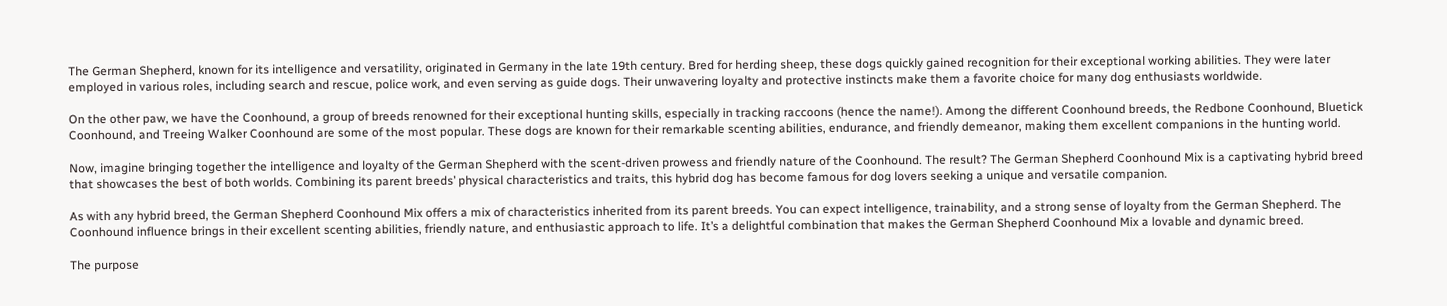The German Shepherd, known for its intelligence and versatility, originated in Germany in the late 19th century. Bred for herding sheep, these dogs quickly gained recognition for their exceptional working abilities. They were later employed in various roles, including search and rescue, police work, and even serving as guide dogs. Their unwavering loyalty and protective instincts make them a favorite choice for many dog enthusiasts worldwide.

On the other paw, we have the Coonhound, a group of breeds renowned for their exceptional hunting skills, especially in tracking raccoons (hence the name!). Among the different Coonhound breeds, the Redbone Coonhound, Bluetick Coonhound, and Treeing Walker Coonhound are some of the most popular. These dogs are known for their remarkable scenting abilities, endurance, and friendly demeanor, making them excellent companions in the hunting world.

Now, imagine bringing together the intelligence and loyalty of the German Shepherd with the scent-driven prowess and friendly nature of the Coonhound. The result? The German Shepherd Coonhound Mix is a captivating hybrid breed that showcases the best of both worlds. Combining its parent breeds’ physical characteristics and traits, this hybrid dog has become famous for dog lovers seeking a unique and versatile companion.

As with any hybrid breed, the German Shepherd Coonhound Mix offers a mix of characteristics inherited from its parent breeds. You can expect intelligence, trainability, and a strong sense of loyalty from the German Shepherd. The Coonhound influence brings in their excellent scenting abilities, friendly nature, and enthusiastic approach to life. It’s a delightful combination that makes the German Shepherd Coonhound Mix a lovable and dynamic breed.

The purpose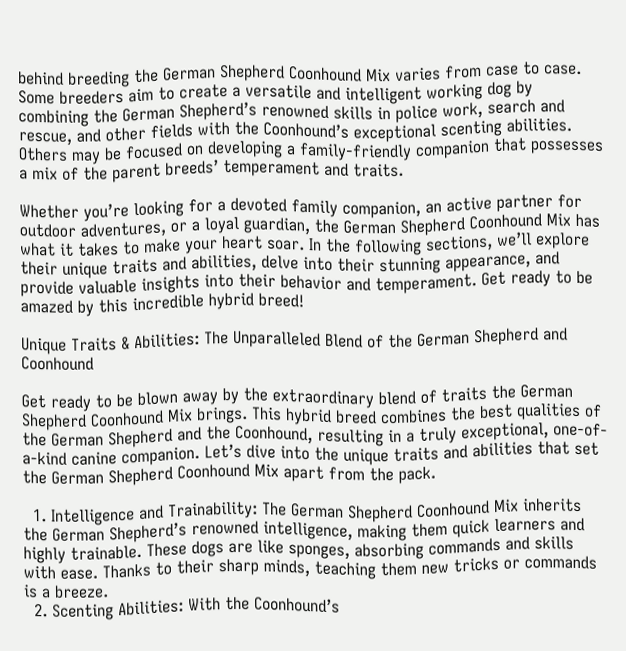behind breeding the German Shepherd Coonhound Mix varies from case to case. Some breeders aim to create a versatile and intelligent working dog by combining the German Shepherd’s renowned skills in police work, search and rescue, and other fields with the Coonhound’s exceptional scenting abilities. Others may be focused on developing a family-friendly companion that possesses a mix of the parent breeds’ temperament and traits.

Whether you’re looking for a devoted family companion, an active partner for outdoor adventures, or a loyal guardian, the German Shepherd Coonhound Mix has what it takes to make your heart soar. In the following sections, we’ll explore their unique traits and abilities, delve into their stunning appearance, and provide valuable insights into their behavior and temperament. Get ready to be amazed by this incredible hybrid breed!

Unique Traits & Abilities: The Unparalleled Blend of the German Shepherd and Coonhound

Get ready to be blown away by the extraordinary blend of traits the German Shepherd Coonhound Mix brings. This hybrid breed combines the best qualities of the German Shepherd and the Coonhound, resulting in a truly exceptional, one-of-a-kind canine companion. Let’s dive into the unique traits and abilities that set the German Shepherd Coonhound Mix apart from the pack.

  1. Intelligence and Trainability: The German Shepherd Coonhound Mix inherits the German Shepherd’s renowned intelligence, making them quick learners and highly trainable. These dogs are like sponges, absorbing commands and skills with ease. Thanks to their sharp minds, teaching them new tricks or commands is a breeze.
  2. Scenting Abilities: With the Coonhound’s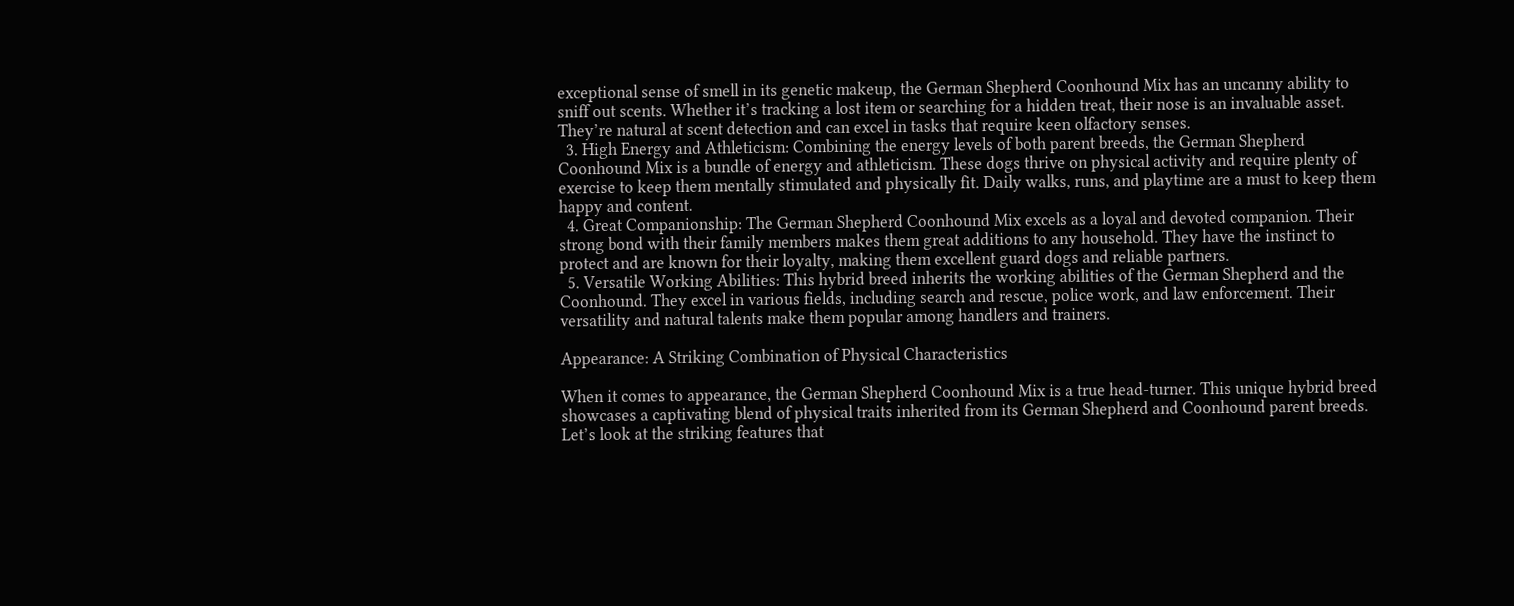exceptional sense of smell in its genetic makeup, the German Shepherd Coonhound Mix has an uncanny ability to sniff out scents. Whether it’s tracking a lost item or searching for a hidden treat, their nose is an invaluable asset. They’re natural at scent detection and can excel in tasks that require keen olfactory senses.
  3. High Energy and Athleticism: Combining the energy levels of both parent breeds, the German Shepherd Coonhound Mix is a bundle of energy and athleticism. These dogs thrive on physical activity and require plenty of exercise to keep them mentally stimulated and physically fit. Daily walks, runs, and playtime are a must to keep them happy and content.
  4. Great Companionship: The German Shepherd Coonhound Mix excels as a loyal and devoted companion. Their strong bond with their family members makes them great additions to any household. They have the instinct to protect and are known for their loyalty, making them excellent guard dogs and reliable partners.
  5. Versatile Working Abilities: This hybrid breed inherits the working abilities of the German Shepherd and the Coonhound. They excel in various fields, including search and rescue, police work, and law enforcement. Their versatility and natural talents make them popular among handlers and trainers.

Appearance: A Striking Combination of Physical Characteristics

When it comes to appearance, the German Shepherd Coonhound Mix is a true head-turner. This unique hybrid breed showcases a captivating blend of physical traits inherited from its German Shepherd and Coonhound parent breeds. Let’s look at the striking features that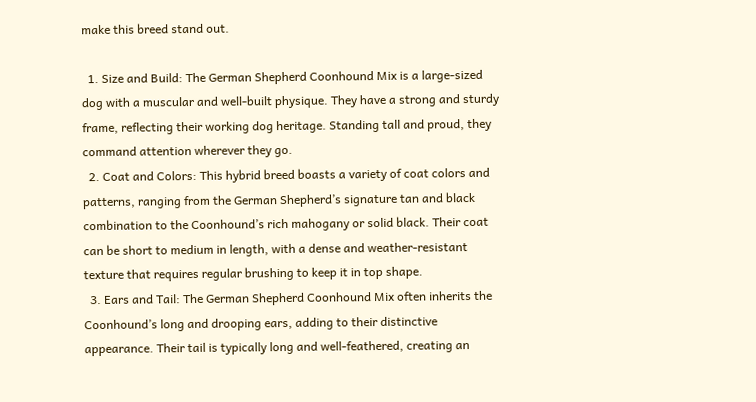make this breed stand out.

  1. Size and Build: The German Shepherd Coonhound Mix is a large-sized dog with a muscular and well-built physique. They have a strong and sturdy frame, reflecting their working dog heritage. Standing tall and proud, they command attention wherever they go.
  2. Coat and Colors: This hybrid breed boasts a variety of coat colors and patterns, ranging from the German Shepherd’s signature tan and black combination to the Coonhound’s rich mahogany or solid black. Their coat can be short to medium in length, with a dense and weather-resistant texture that requires regular brushing to keep it in top shape.
  3. Ears and Tail: The German Shepherd Coonhound Mix often inherits the Coonhound’s long and drooping ears, adding to their distinctive appearance. Their tail is typically long and well-feathered, creating an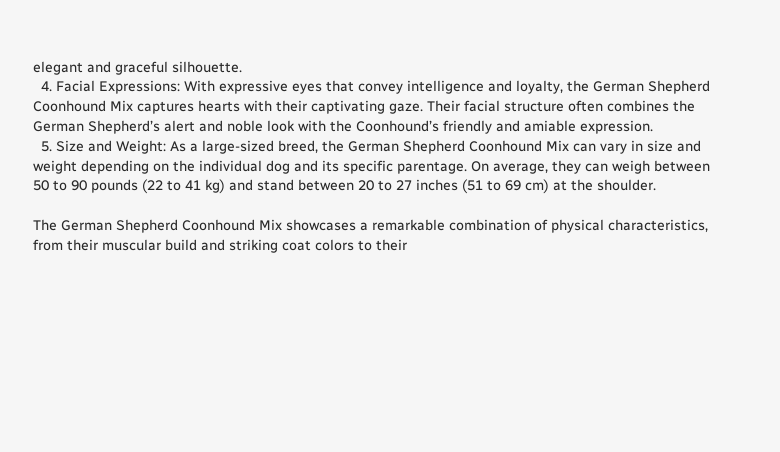elegant and graceful silhouette.
  4. Facial Expressions: With expressive eyes that convey intelligence and loyalty, the German Shepherd Coonhound Mix captures hearts with their captivating gaze. Their facial structure often combines the German Shepherd’s alert and noble look with the Coonhound’s friendly and amiable expression.
  5. Size and Weight: As a large-sized breed, the German Shepherd Coonhound Mix can vary in size and weight depending on the individual dog and its specific parentage. On average, they can weigh between 50 to 90 pounds (22 to 41 kg) and stand between 20 to 27 inches (51 to 69 cm) at the shoulder.

The German Shepherd Coonhound Mix showcases a remarkable combination of physical characteristics, from their muscular build and striking coat colors to their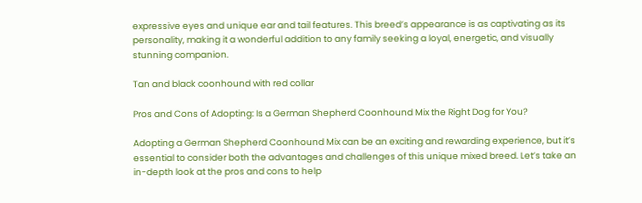expressive eyes and unique ear and tail features. This breed’s appearance is as captivating as its personality, making it a wonderful addition to any family seeking a loyal, energetic, and visually stunning companion.

Tan and black coonhound with red collar

Pros and Cons of Adopting: Is a German Shepherd Coonhound Mix the Right Dog for You?

Adopting a German Shepherd Coonhound Mix can be an exciting and rewarding experience, but it’s essential to consider both the advantages and challenges of this unique mixed breed. Let’s take an in-depth look at the pros and cons to help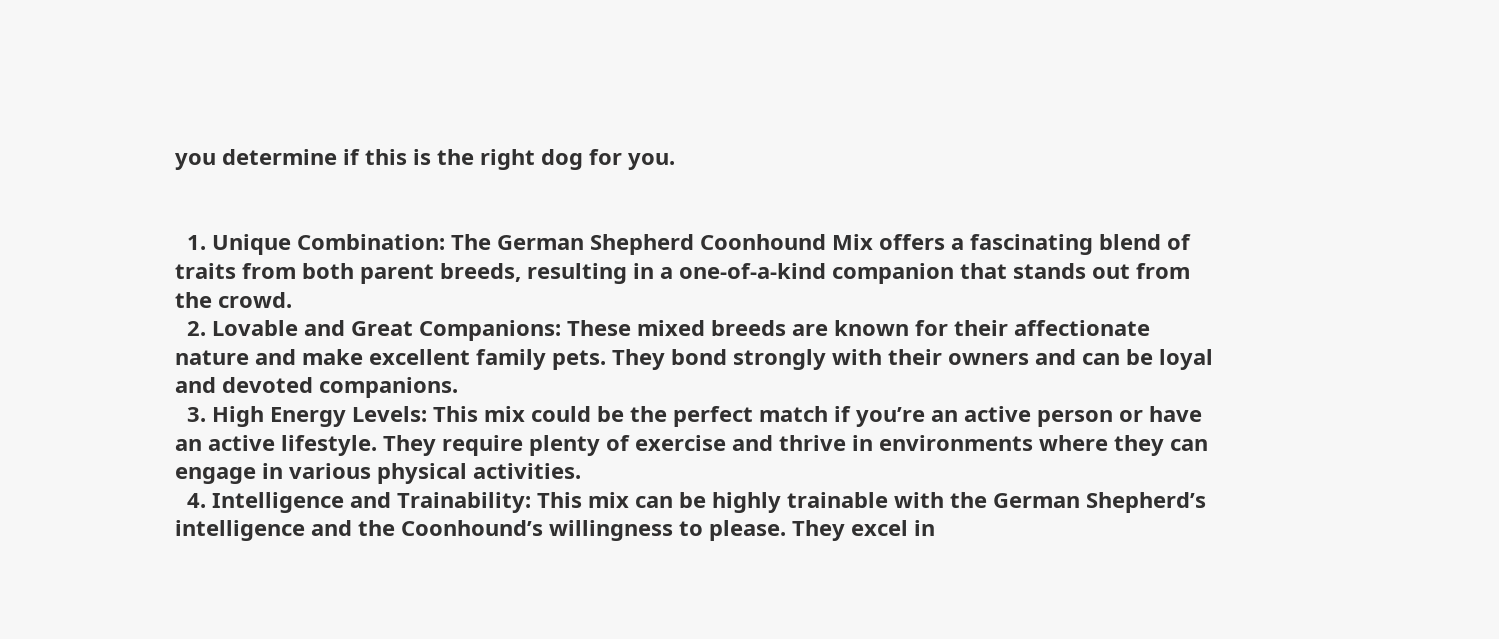you determine if this is the right dog for you.


  1. Unique Combination: The German Shepherd Coonhound Mix offers a fascinating blend of traits from both parent breeds, resulting in a one-of-a-kind companion that stands out from the crowd.
  2. Lovable and Great Companions: These mixed breeds are known for their affectionate nature and make excellent family pets. They bond strongly with their owners and can be loyal and devoted companions.
  3. High Energy Levels: This mix could be the perfect match if you’re an active person or have an active lifestyle. They require plenty of exercise and thrive in environments where they can engage in various physical activities.
  4. Intelligence and Trainability: This mix can be highly trainable with the German Shepherd’s intelligence and the Coonhound’s willingness to please. They excel in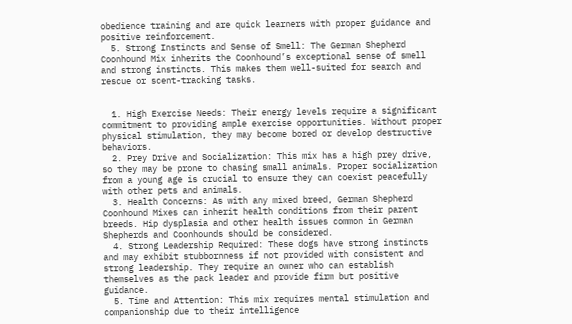obedience training and are quick learners with proper guidance and positive reinforcement.
  5. Strong Instincts and Sense of Smell: The German Shepherd Coonhound Mix inherits the Coonhound’s exceptional sense of smell and strong instincts. This makes them well-suited for search and rescue or scent-tracking tasks.


  1. High Exercise Needs: Their energy levels require a significant commitment to providing ample exercise opportunities. Without proper physical stimulation, they may become bored or develop destructive behaviors.
  2. Prey Drive and Socialization: This mix has a high prey drive, so they may be prone to chasing small animals. Proper socialization from a young age is crucial to ensure they can coexist peacefully with other pets and animals.
  3. Health Concerns: As with any mixed breed, German Shepherd Coonhound Mixes can inherit health conditions from their parent breeds. Hip dysplasia and other health issues common in German Shepherds and Coonhounds should be considered.
  4. Strong Leadership Required: These dogs have strong instincts and may exhibit stubbornness if not provided with consistent and strong leadership. They require an owner who can establish themselves as the pack leader and provide firm but positive guidance.
  5. Time and Attention: This mix requires mental stimulation and companionship due to their intelligence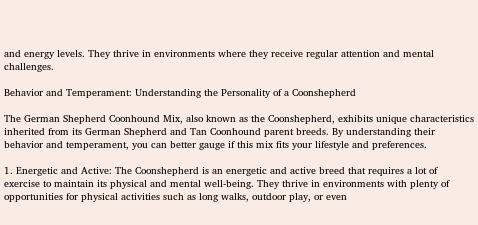and energy levels. They thrive in environments where they receive regular attention and mental challenges.

Behavior and Temperament: Understanding the Personality of a Coonshepherd

The German Shepherd Coonhound Mix, also known as the Coonshepherd, exhibits unique characteristics inherited from its German Shepherd and Tan Coonhound parent breeds. By understanding their behavior and temperament, you can better gauge if this mix fits your lifestyle and preferences.

1. Energetic and Active: The Coonshepherd is an energetic and active breed that requires a lot of exercise to maintain its physical and mental well-being. They thrive in environments with plenty of opportunities for physical activities such as long walks, outdoor play, or even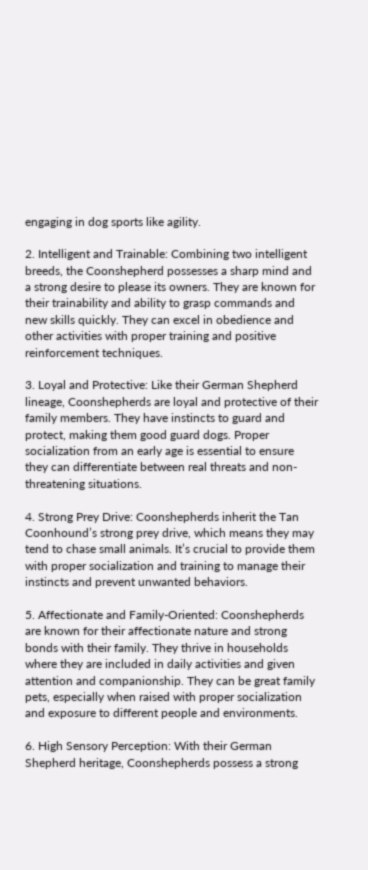engaging in dog sports like agility.

2. Intelligent and Trainable: Combining two intelligent breeds, the Coonshepherd possesses a sharp mind and a strong desire to please its owners. They are known for their trainability and ability to grasp commands and new skills quickly. They can excel in obedience and other activities with proper training and positive reinforcement techniques.

3. Loyal and Protective: Like their German Shepherd lineage, Coonshepherds are loyal and protective of their family members. They have instincts to guard and protect, making them good guard dogs. Proper socialization from an early age is essential to ensure they can differentiate between real threats and non-threatening situations.

4. Strong Prey Drive: Coonshepherds inherit the Tan Coonhound’s strong prey drive, which means they may tend to chase small animals. It’s crucial to provide them with proper socialization and training to manage their instincts and prevent unwanted behaviors.

5. Affectionate and Family-Oriented: Coonshepherds are known for their affectionate nature and strong bonds with their family. They thrive in households where they are included in daily activities and given attention and companionship. They can be great family pets, especially when raised with proper socialization and exposure to different people and environments.

6. High Sensory Perception: With their German Shepherd heritage, Coonshepherds possess a strong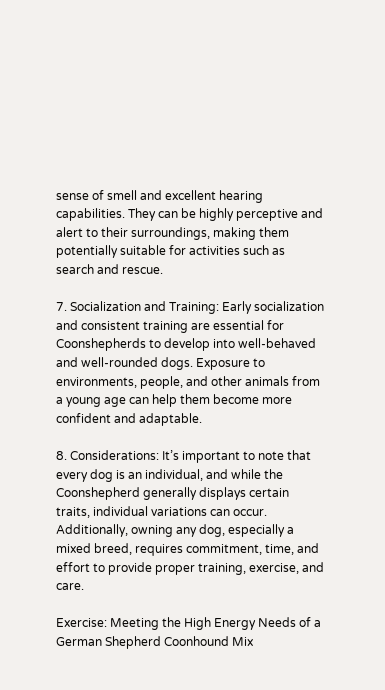sense of smell and excellent hearing capabilities. They can be highly perceptive and alert to their surroundings, making them potentially suitable for activities such as search and rescue.

7. Socialization and Training: Early socialization and consistent training are essential for Coonshepherds to develop into well-behaved and well-rounded dogs. Exposure to environments, people, and other animals from a young age can help them become more confident and adaptable.

8. Considerations: It’s important to note that every dog is an individual, and while the Coonshepherd generally displays certain traits, individual variations can occur. Additionally, owning any dog, especially a mixed breed, requires commitment, time, and effort to provide proper training, exercise, and care.

Exercise: Meeting the High Energy Needs of a German Shepherd Coonhound Mix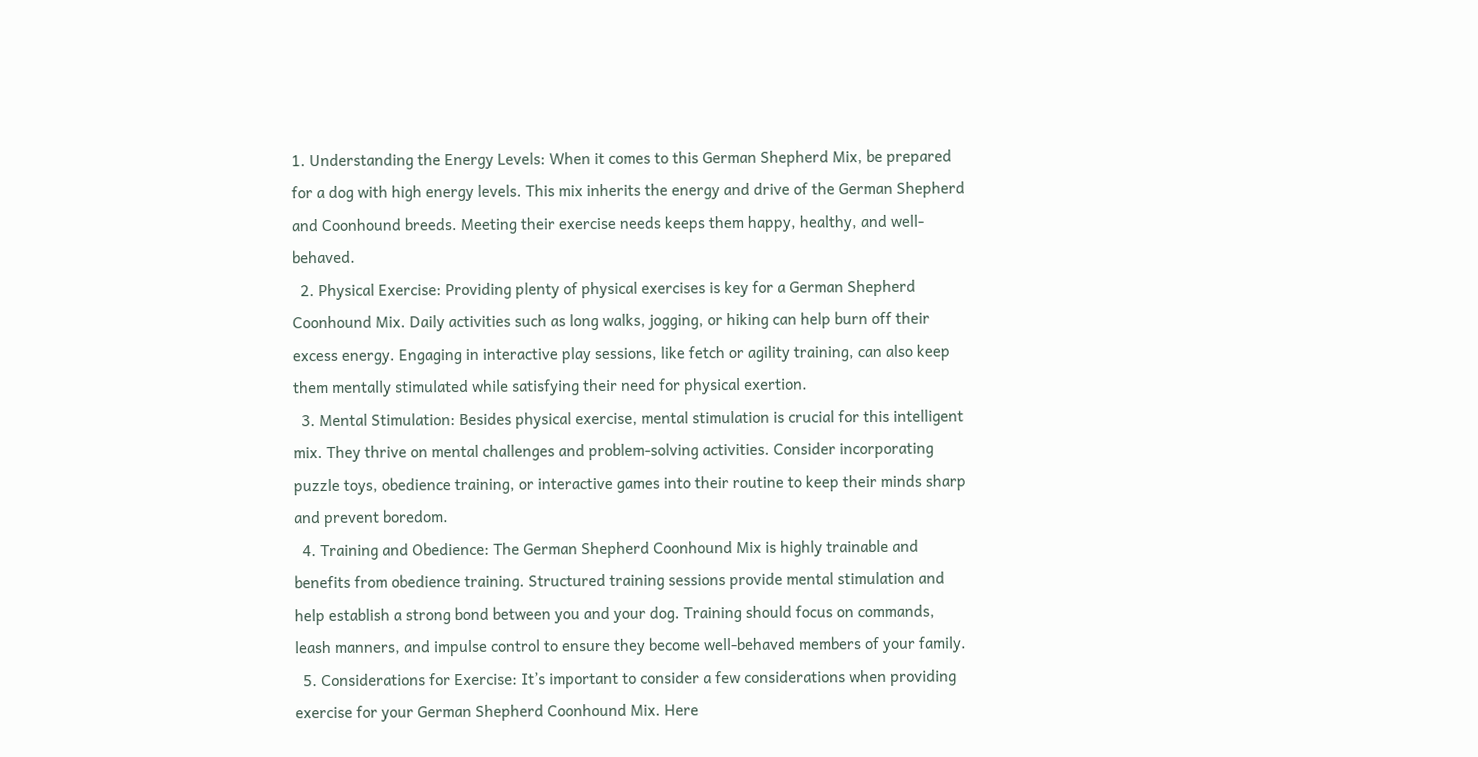1. Understanding the Energy Levels: When it comes to this German Shepherd Mix, be prepared for a dog with high energy levels. This mix inherits the energy and drive of the German Shepherd and Coonhound breeds. Meeting their exercise needs keeps them happy, healthy, and well-behaved.
  2. Physical Exercise: Providing plenty of physical exercises is key for a German Shepherd Coonhound Mix. Daily activities such as long walks, jogging, or hiking can help burn off their excess energy. Engaging in interactive play sessions, like fetch or agility training, can also keep them mentally stimulated while satisfying their need for physical exertion.
  3. Mental Stimulation: Besides physical exercise, mental stimulation is crucial for this intelligent mix. They thrive on mental challenges and problem-solving activities. Consider incorporating puzzle toys, obedience training, or interactive games into their routine to keep their minds sharp and prevent boredom.
  4. Training and Obedience: The German Shepherd Coonhound Mix is highly trainable and benefits from obedience training. Structured training sessions provide mental stimulation and help establish a strong bond between you and your dog. Training should focus on commands, leash manners, and impulse control to ensure they become well-behaved members of your family.
  5. Considerations for Exercise: It’s important to consider a few considerations when providing exercise for your German Shepherd Coonhound Mix. Here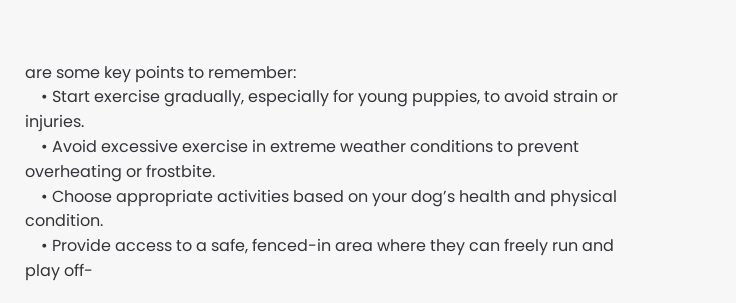are some key points to remember:
    • Start exercise gradually, especially for young puppies, to avoid strain or injuries.
    • Avoid excessive exercise in extreme weather conditions to prevent overheating or frostbite.
    • Choose appropriate activities based on your dog’s health and physical condition.
    • Provide access to a safe, fenced-in area where they can freely run and play off-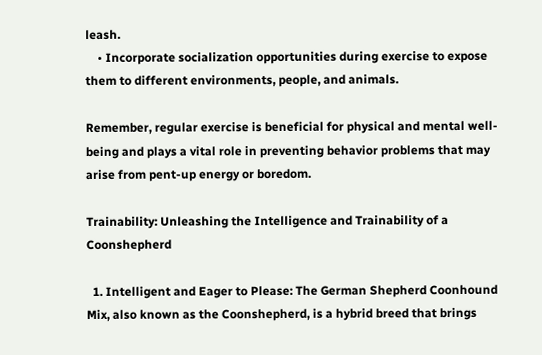leash.
    • Incorporate socialization opportunities during exercise to expose them to different environments, people, and animals.

Remember, regular exercise is beneficial for physical and mental well-being and plays a vital role in preventing behavior problems that may arise from pent-up energy or boredom.

Trainability: Unleashing the Intelligence and Trainability of a Coonshepherd

  1. Intelligent and Eager to Please: The German Shepherd Coonhound Mix, also known as the Coonshepherd, is a hybrid breed that brings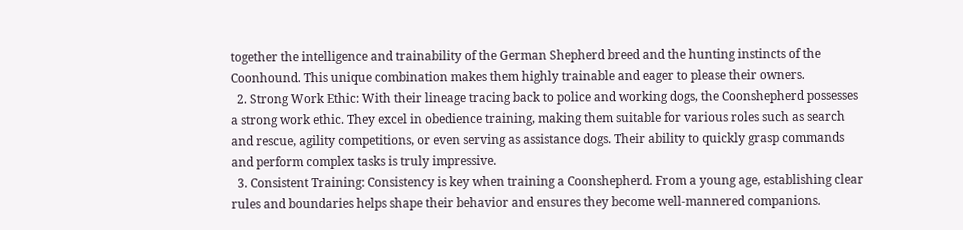together the intelligence and trainability of the German Shepherd breed and the hunting instincts of the Coonhound. This unique combination makes them highly trainable and eager to please their owners.
  2. Strong Work Ethic: With their lineage tracing back to police and working dogs, the Coonshepherd possesses a strong work ethic. They excel in obedience training, making them suitable for various roles such as search and rescue, agility competitions, or even serving as assistance dogs. Their ability to quickly grasp commands and perform complex tasks is truly impressive.
  3. Consistent Training: Consistency is key when training a Coonshepherd. From a young age, establishing clear rules and boundaries helps shape their behavior and ensures they become well-mannered companions.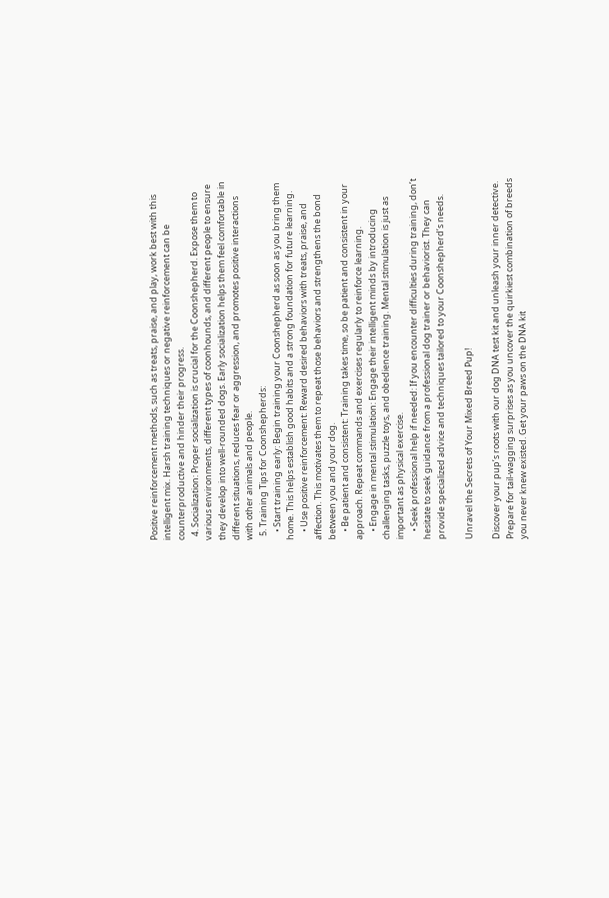Positive reinforcement methods, such as treats, praise, and play, work best with this intelligent mix. Harsh training techniques or negative reinforcement can be counterproductive and hinder their progress.
  4. Socialization: Proper socialization is crucial for the Coonshepherd. Expose them to various environments, different types of coonhounds, and different people to ensure they develop into well-rounded dogs. Early socialization helps them feel comfortable in different situations, reduces fear or aggression, and promotes positive interactions with other animals and people.
  5. Training Tips for Coonshepherds:
    • Start training early: Begin training your Coonshepherd as soon as you bring them home. This helps establish good habits and a strong foundation for future learning.
    • Use positive reinforcement: Reward desired behaviors with treats, praise, and affection. This motivates them to repeat those behaviors and strengthens the bond between you and your dog.
    • Be patient and consistent: Training takes time, so be patient and consistent in your approach. Repeat commands and exercises regularly to reinforce learning.
    • Engage in mental stimulation: Engage their intelligent minds by introducing challenging tasks, puzzle toys, and obedience training. Mental stimulation is just as important as physical exercise.
    • Seek professional help if needed: If you encounter difficulties during training, don’t hesitate to seek guidance from a professional dog trainer or behaviorist. They can provide specialized advice and techniques tailored to your Coonshepherd’s needs.

Unravel the Secrets of Your Mixed Breed Pup!

Discover your pup’s roots with our dog DNA test kit and unleash your inner detective. Prepare for tail-wagging surprises as you uncover the quirkiest combination of breeds you never knew existed. Get your paws on the DNA kit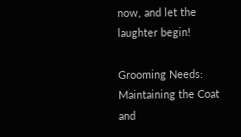now, and let the laughter begin!

Grooming Needs: Maintaining the Coat and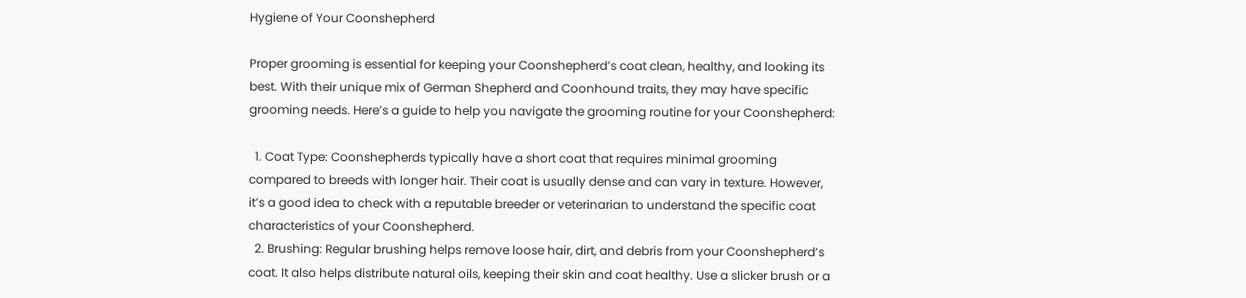Hygiene of Your Coonshepherd

Proper grooming is essential for keeping your Coonshepherd’s coat clean, healthy, and looking its best. With their unique mix of German Shepherd and Coonhound traits, they may have specific grooming needs. Here’s a guide to help you navigate the grooming routine for your Coonshepherd:

  1. Coat Type: Coonshepherds typically have a short coat that requires minimal grooming compared to breeds with longer hair. Their coat is usually dense and can vary in texture. However, it’s a good idea to check with a reputable breeder or veterinarian to understand the specific coat characteristics of your Coonshepherd.
  2. Brushing: Regular brushing helps remove loose hair, dirt, and debris from your Coonshepherd’s coat. It also helps distribute natural oils, keeping their skin and coat healthy. Use a slicker brush or a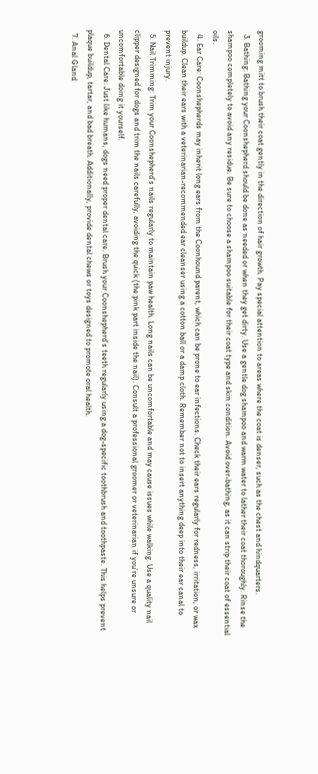grooming mitt to brush their coat gently in the direction of hair growth. Pay special attention to areas where the coat is denser, such as the chest and hindquarters.
  3. Bathing: Bathing your Coonshepherd should be done as needed or when they get dirty. Use a gentle dog shampoo and warm water to lather their coat thoroughly. Rinse the shampoo completely to avoid any residue. Be sure to choose a shampoo suitable for their coat type and skin condition. Avoid over-bathing, as it can strip their coat of essential oils.
  4. Ear Care: Coonshepherds may inherit long ears from the Coonhound parent, which can be prone to ear infections. Check their ears regularly for redness, irritation, or wax buildup. Clean their ears with a veterinarian-recommended ear cleanser using a cotton ball or a damp cloth. Remember not to insert anything deep into their ear canal to prevent injury.
  5. Nail Trimming: Trim your Coonshepherd’s nails regularly to maintain paw health. Long nails can be uncomfortable and may cause issues while walking. Use a quality nail clipper designed for dogs and trim the nails carefully, avoiding the quick (the pink part inside the nail). Consult a professional groomer or veterinarian if you’re unsure or uncomfortable doing it yourself.
  6. Dental Care: Just like humans, dogs need proper dental care. Brush your Coonshepherd’s teeth regularly using a dog-specific toothbrush and toothpaste. This helps prevent plaque buildup, tartar, and bad breath. Additionally, provide dental chews or toys designed to promote oral health.
  7. Anal Gland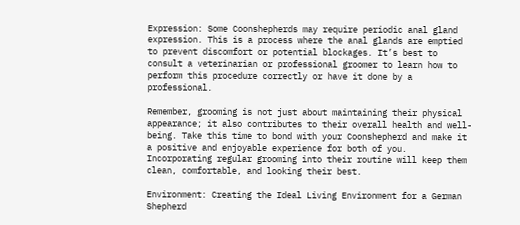Expression: Some Coonshepherds may require periodic anal gland expression. This is a process where the anal glands are emptied to prevent discomfort or potential blockages. It’s best to consult a veterinarian or professional groomer to learn how to perform this procedure correctly or have it done by a professional.

Remember, grooming is not just about maintaining their physical appearance; it also contributes to their overall health and well-being. Take this time to bond with your Coonshepherd and make it a positive and enjoyable experience for both of you. Incorporating regular grooming into their routine will keep them clean, comfortable, and looking their best.

Environment: Creating the Ideal Living Environment for a German Shepherd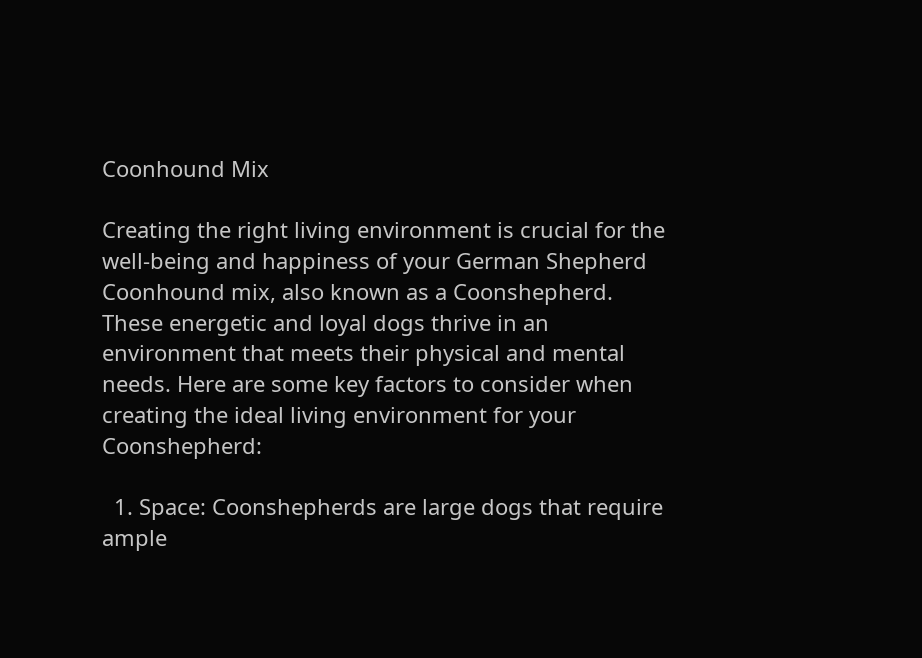Coonhound Mix

Creating the right living environment is crucial for the well-being and happiness of your German Shepherd Coonhound mix, also known as a Coonshepherd. These energetic and loyal dogs thrive in an environment that meets their physical and mental needs. Here are some key factors to consider when creating the ideal living environment for your Coonshepherd:

  1. Space: Coonshepherds are large dogs that require ample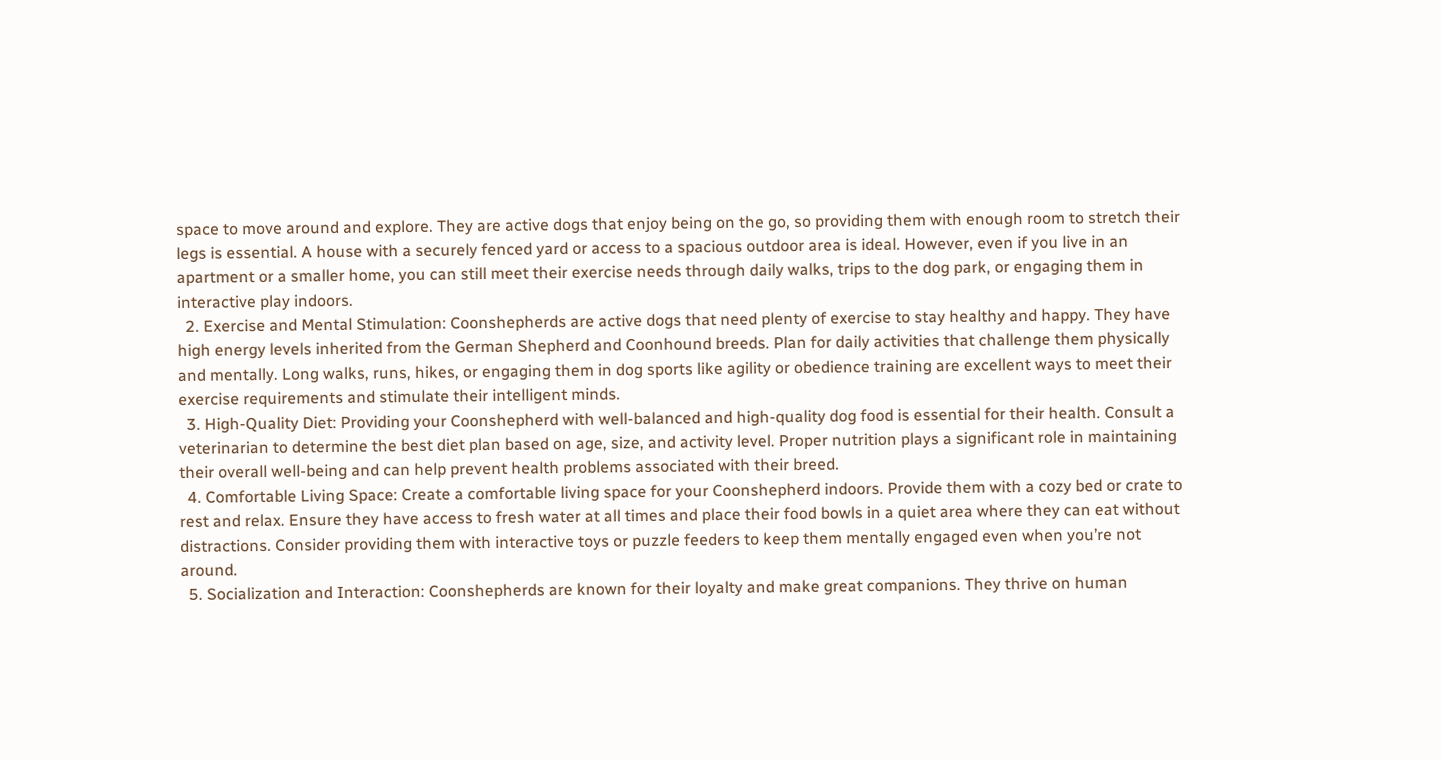space to move around and explore. They are active dogs that enjoy being on the go, so providing them with enough room to stretch their legs is essential. A house with a securely fenced yard or access to a spacious outdoor area is ideal. However, even if you live in an apartment or a smaller home, you can still meet their exercise needs through daily walks, trips to the dog park, or engaging them in interactive play indoors.
  2. Exercise and Mental Stimulation: Coonshepherds are active dogs that need plenty of exercise to stay healthy and happy. They have high energy levels inherited from the German Shepherd and Coonhound breeds. Plan for daily activities that challenge them physically and mentally. Long walks, runs, hikes, or engaging them in dog sports like agility or obedience training are excellent ways to meet their exercise requirements and stimulate their intelligent minds.
  3. High-Quality Diet: Providing your Coonshepherd with well-balanced and high-quality dog food is essential for their health. Consult a veterinarian to determine the best diet plan based on age, size, and activity level. Proper nutrition plays a significant role in maintaining their overall well-being and can help prevent health problems associated with their breed.
  4. Comfortable Living Space: Create a comfortable living space for your Coonshepherd indoors. Provide them with a cozy bed or crate to rest and relax. Ensure they have access to fresh water at all times and place their food bowls in a quiet area where they can eat without distractions. Consider providing them with interactive toys or puzzle feeders to keep them mentally engaged even when you’re not around.
  5. Socialization and Interaction: Coonshepherds are known for their loyalty and make great companions. They thrive on human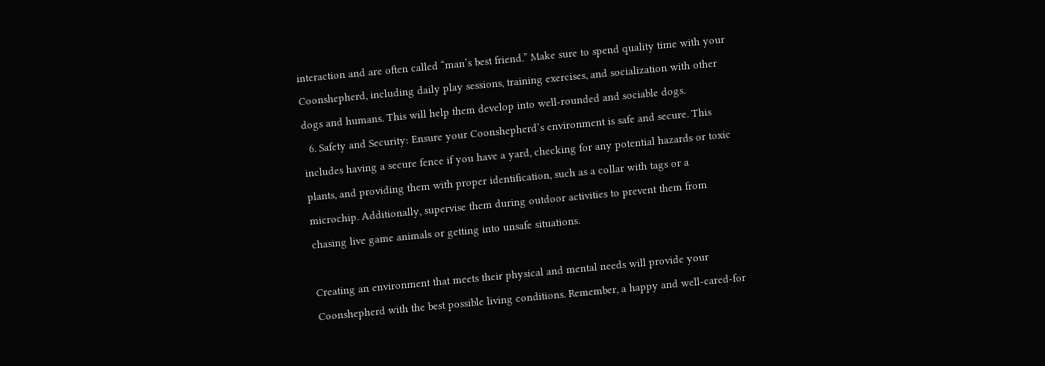interaction and are often called “man’s best friend.” Make sure to spend quality time with your Coonshepherd, including daily play sessions, training exercises, and socialization with other dogs and humans. This will help them develop into well-rounded and sociable dogs.
  6. Safety and Security: Ensure your Coonshepherd’s environment is safe and secure. This includes having a secure fence if you have a yard, checking for any potential hazards or toxic plants, and providing them with proper identification, such as a collar with tags or a microchip. Additionally, supervise them during outdoor activities to prevent them from chasing live game animals or getting into unsafe situations.

Creating an environment that meets their physical and mental needs will provide your Coonshepherd with the best possible living conditions. Remember, a happy and well-cared-for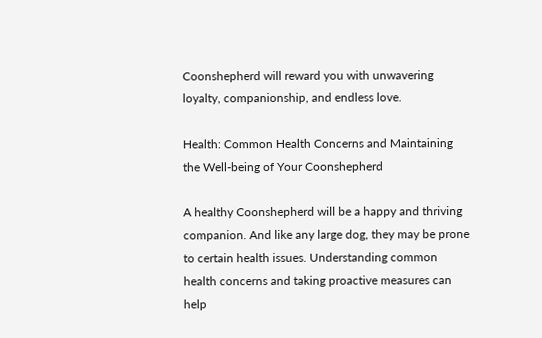Coonshepherd will reward you with unwavering loyalty, companionship, and endless love.

Health: Common Health Concerns and Maintaining the Well-being of Your Coonshepherd

A healthy Coonshepherd will be a happy and thriving companion. And like any large dog, they may be prone to certain health issues. Understanding common health concerns and taking proactive measures can help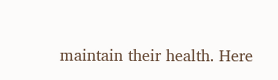maintain their health. Here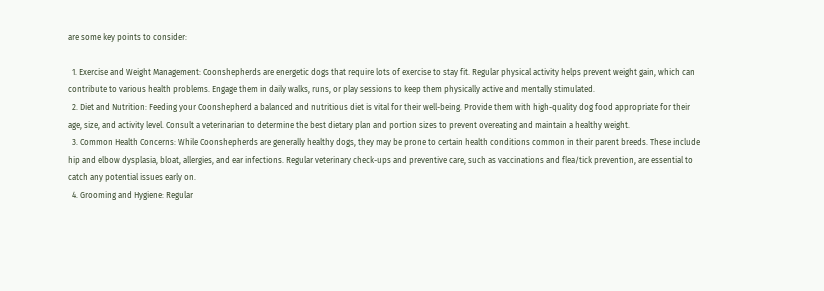are some key points to consider:

  1. Exercise and Weight Management: Coonshepherds are energetic dogs that require lots of exercise to stay fit. Regular physical activity helps prevent weight gain, which can contribute to various health problems. Engage them in daily walks, runs, or play sessions to keep them physically active and mentally stimulated.
  2. Diet and Nutrition: Feeding your Coonshepherd a balanced and nutritious diet is vital for their well-being. Provide them with high-quality dog food appropriate for their age, size, and activity level. Consult a veterinarian to determine the best dietary plan and portion sizes to prevent overeating and maintain a healthy weight.
  3. Common Health Concerns: While Coonshepherds are generally healthy dogs, they may be prone to certain health conditions common in their parent breeds. These include hip and elbow dysplasia, bloat, allergies, and ear infections. Regular veterinary check-ups and preventive care, such as vaccinations and flea/tick prevention, are essential to catch any potential issues early on.
  4. Grooming and Hygiene: Regular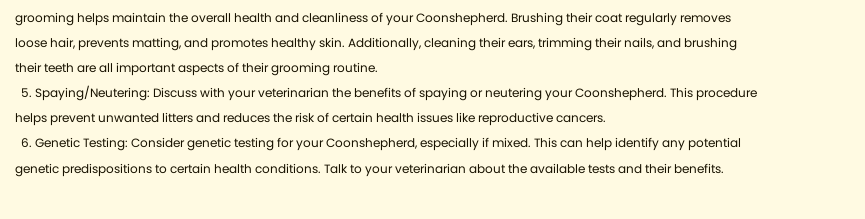grooming helps maintain the overall health and cleanliness of your Coonshepherd. Brushing their coat regularly removes loose hair, prevents matting, and promotes healthy skin. Additionally, cleaning their ears, trimming their nails, and brushing their teeth are all important aspects of their grooming routine.
  5. Spaying/Neutering: Discuss with your veterinarian the benefits of spaying or neutering your Coonshepherd. This procedure helps prevent unwanted litters and reduces the risk of certain health issues like reproductive cancers.
  6. Genetic Testing: Consider genetic testing for your Coonshepherd, especially if mixed. This can help identify any potential genetic predispositions to certain health conditions. Talk to your veterinarian about the available tests and their benefits.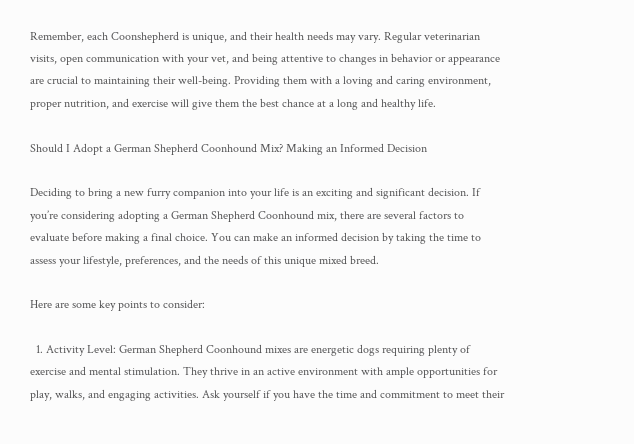Remember, each Coonshepherd is unique, and their health needs may vary. Regular veterinarian visits, open communication with your vet, and being attentive to changes in behavior or appearance are crucial to maintaining their well-being. Providing them with a loving and caring environment, proper nutrition, and exercise will give them the best chance at a long and healthy life.

Should I Adopt a German Shepherd Coonhound Mix? Making an Informed Decision

Deciding to bring a new furry companion into your life is an exciting and significant decision. If you’re considering adopting a German Shepherd Coonhound mix, there are several factors to evaluate before making a final choice. You can make an informed decision by taking the time to assess your lifestyle, preferences, and the needs of this unique mixed breed.

Here are some key points to consider:

  1. Activity Level: German Shepherd Coonhound mixes are energetic dogs requiring plenty of exercise and mental stimulation. They thrive in an active environment with ample opportunities for play, walks, and engaging activities. Ask yourself if you have the time and commitment to meet their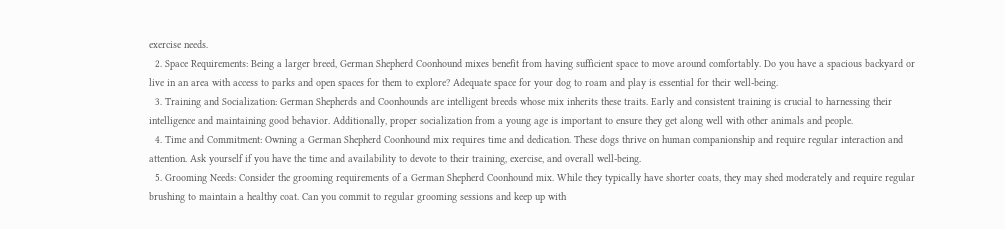exercise needs.
  2. Space Requirements: Being a larger breed, German Shepherd Coonhound mixes benefit from having sufficient space to move around comfortably. Do you have a spacious backyard or live in an area with access to parks and open spaces for them to explore? Adequate space for your dog to roam and play is essential for their well-being.
  3. Training and Socialization: German Shepherds and Coonhounds are intelligent breeds whose mix inherits these traits. Early and consistent training is crucial to harnessing their intelligence and maintaining good behavior. Additionally, proper socialization from a young age is important to ensure they get along well with other animals and people.
  4. Time and Commitment: Owning a German Shepherd Coonhound mix requires time and dedication. These dogs thrive on human companionship and require regular interaction and attention. Ask yourself if you have the time and availability to devote to their training, exercise, and overall well-being.
  5. Grooming Needs: Consider the grooming requirements of a German Shepherd Coonhound mix. While they typically have shorter coats, they may shed moderately and require regular brushing to maintain a healthy coat. Can you commit to regular grooming sessions and keep up with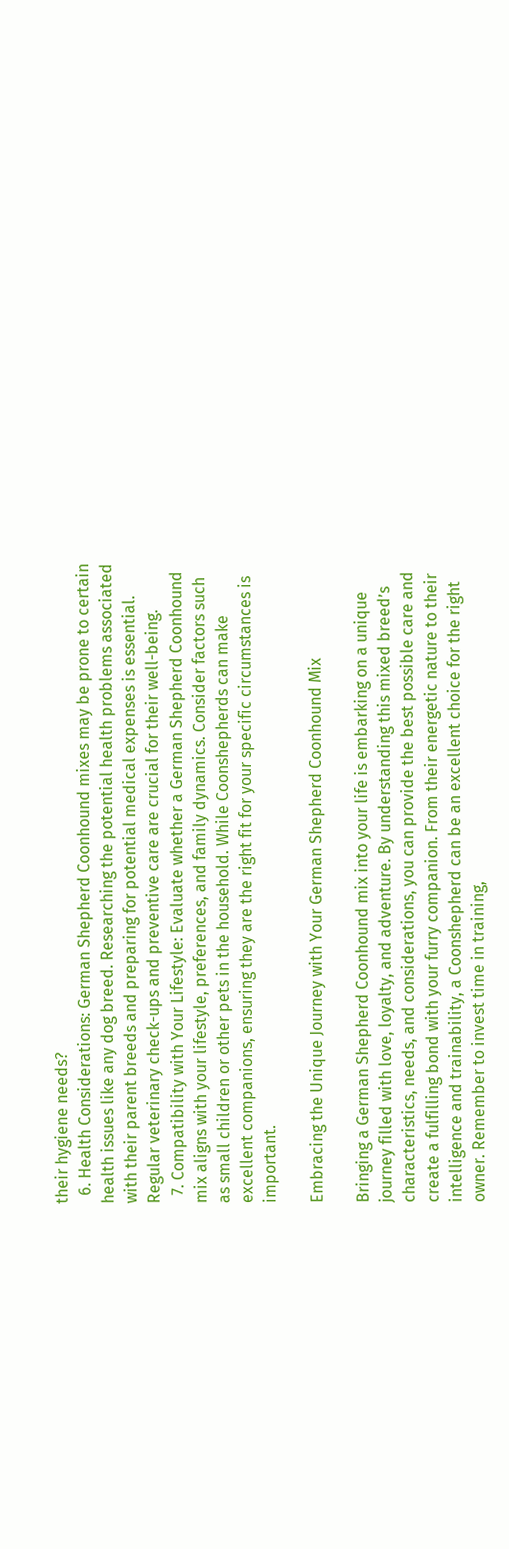their hygiene needs?
  6. Health Considerations: German Shepherd Coonhound mixes may be prone to certain health issues like any dog breed. Researching the potential health problems associated with their parent breeds and preparing for potential medical expenses is essential. Regular veterinary check-ups and preventive care are crucial for their well-being.
  7. Compatibility with Your Lifestyle: Evaluate whether a German Shepherd Coonhound mix aligns with your lifestyle, preferences, and family dynamics. Consider factors such as small children or other pets in the household. While Coonshepherds can make excellent companions, ensuring they are the right fit for your specific circumstances is important.

Embracing the Unique Journey with Your German Shepherd Coonhound Mix

Bringing a German Shepherd Coonhound mix into your life is embarking on a unique journey filled with love, loyalty, and adventure. By understanding this mixed breed’s characteristics, needs, and considerations, you can provide the best possible care and create a fulfilling bond with your furry companion. From their energetic nature to their intelligence and trainability, a Coonshepherd can be an excellent choice for the right owner. Remember to invest time in training,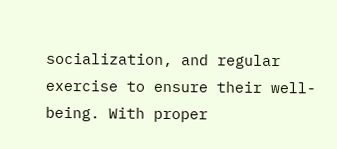socialization, and regular exercise to ensure their well-being. With proper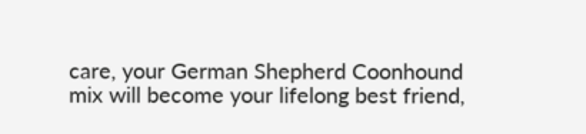care, your German Shepherd Coonhound mix will become your lifelong best friend,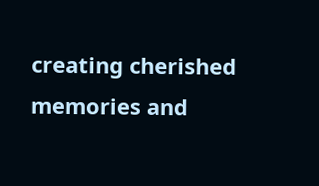creating cherished memories and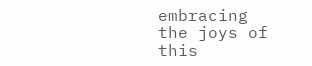embracing the joys of this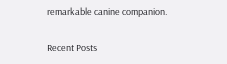remarkable canine companion.

Recent Posts